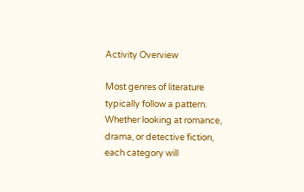Activity Overview

Most genres of literature typically follow a pattern. Whether looking at romance, drama, or detective fiction, each category will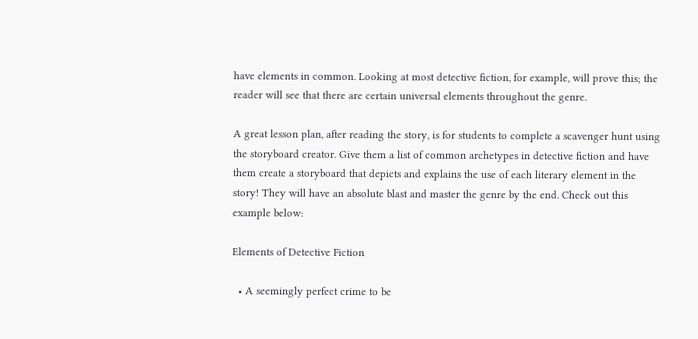have elements in common. Looking at most detective fiction, for example, will prove this; the reader will see that there are certain universal elements throughout the genre.

A great lesson plan, after reading the story, is for students to complete a scavenger hunt using the storyboard creator. Give them a list of common archetypes in detective fiction and have them create a storyboard that depicts and explains the use of each literary element in the story! They will have an absolute blast and master the genre by the end. Check out this example below:

Elements of Detective Fiction

  • A seemingly perfect crime to be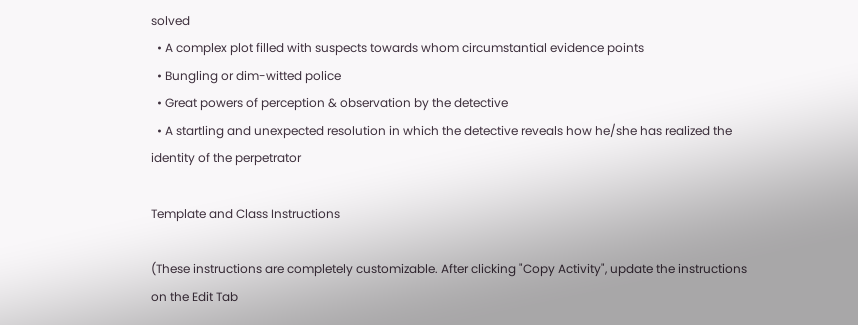solved
  • A complex plot filled with suspects towards whom circumstantial evidence points
  • Bungling or dim-witted police
  • Great powers of perception & observation by the detective
  • A startling and unexpected resolution in which the detective reveals how he/she has realized the identity of the perpetrator

Template and Class Instructions

(These instructions are completely customizable. After clicking "Copy Activity", update the instructions on the Edit Tab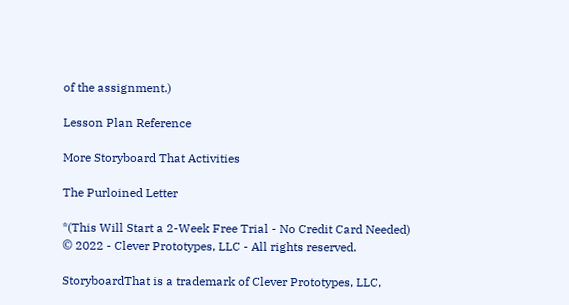of the assignment.)

Lesson Plan Reference

More Storyboard That Activities

The Purloined Letter

*(This Will Start a 2-Week Free Trial - No Credit Card Needed)
© 2022 - Clever Prototypes, LLC - All rights reserved.

StoryboardThat is a trademark of Clever Prototypes, LLC,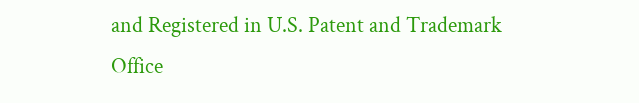and Registered in U.S. Patent and Trademark Office